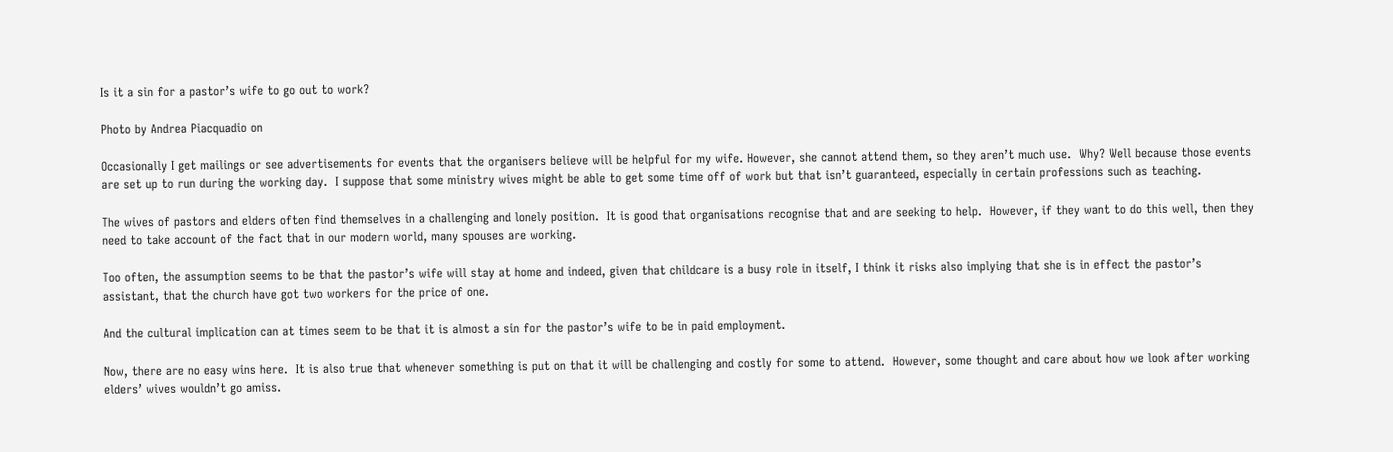Is it a sin for a pastor’s wife to go out to work?

Photo by Andrea Piacquadio on

Occasionally I get mailings or see advertisements for events that the organisers believe will be helpful for my wife. However, she cannot attend them, so they aren’t much use.  Why? Well because those events are set up to run during the working day.  I suppose that some ministry wives might be able to get some time off of work but that isn’t guaranteed, especially in certain professions such as teaching.

The wives of pastors and elders often find themselves in a challenging and lonely position.  It is good that organisations recognise that and are seeking to help.  However, if they want to do this well, then they need to take account of the fact that in our modern world, many spouses are working.

Too often, the assumption seems to be that the pastor’s wife will stay at home and indeed, given that childcare is a busy role in itself, I think it risks also implying that she is in effect the pastor’s assistant, that the church have got two workers for the price of one.

And the cultural implication can at times seem to be that it is almost a sin for the pastor’s wife to be in paid employment.

Now, there are no easy wins here.  It is also true that whenever something is put on that it will be challenging and costly for some to attend.  However, some thought and care about how we look after working elders’ wives wouldn’t go amiss.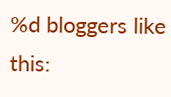%d bloggers like this: